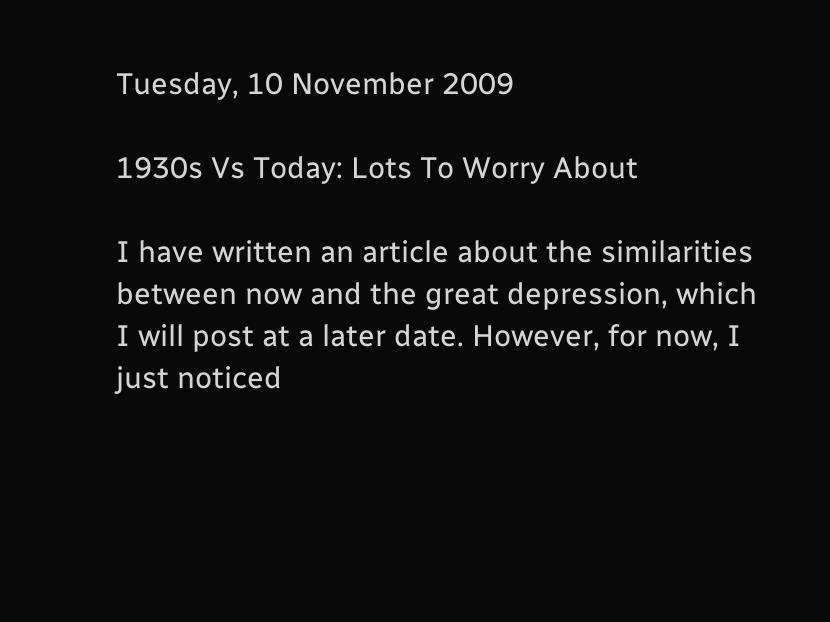Tuesday, 10 November 2009

1930s Vs Today: Lots To Worry About

I have written an article about the similarities between now and the great depression, which I will post at a later date. However, for now, I just noticed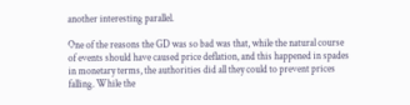another interesting parallel.

One of the reasons the GD was so bad was that, while the natural course of events should have caused price deflation, and this happened in spades in monetary terms, the authorities did all they could to prevent prices falling. While the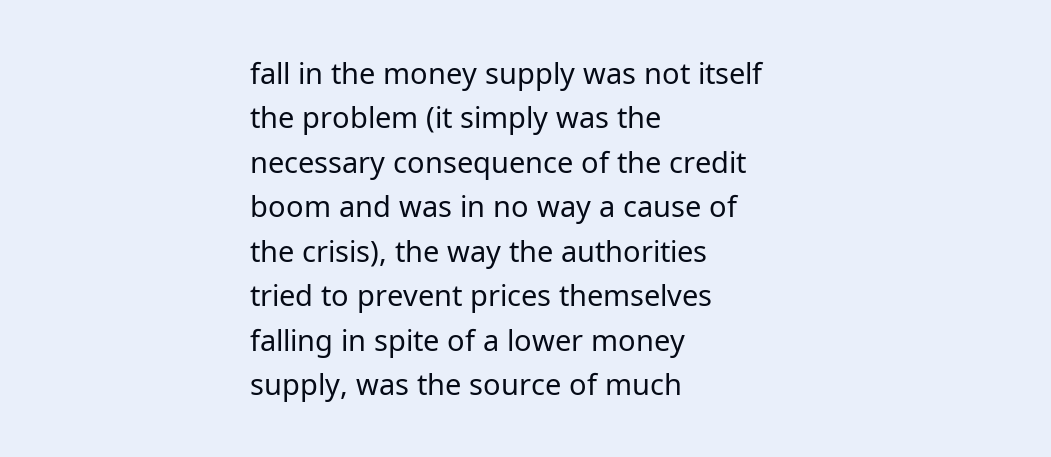fall in the money supply was not itself the problem (it simply was the necessary consequence of the credit boom and was in no way a cause of the crisis), the way the authorities tried to prevent prices themselves falling in spite of a lower money supply, was the source of much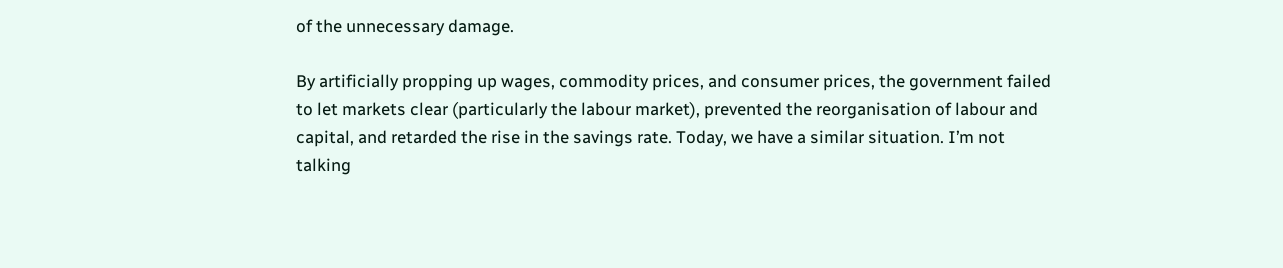of the unnecessary damage.

By artificially propping up wages, commodity prices, and consumer prices, the government failed to let markets clear (particularly the labour market), prevented the reorganisation of labour and capital, and retarded the rise in the savings rate. Today, we have a similar situation. I’m not talking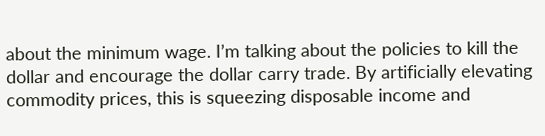about the minimum wage. I’m talking about the policies to kill the dollar and encourage the dollar carry trade. By artificially elevating commodity prices, this is squeezing disposable income and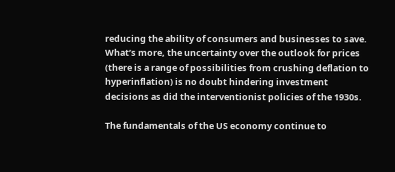reducing the ability of consumers and businesses to save. What’s more, the uncertainty over the outlook for prices (there is a range of possibilities from crushing deflation to hyperinflation) is no doubt hindering investment decisions as did the interventionist policies of the 1930s.

The fundamentals of the US economy continue to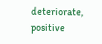deteriorate, positive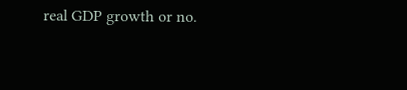real GDP growth or no.